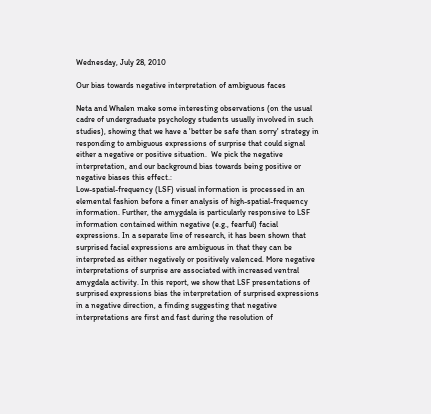Wednesday, July 28, 2010

Our bias towards negative interpretation of ambiguous faces

Neta and Whalen make some interesting observations (on the usual cadre of undergraduate psychology students usually involved in such studies), showing that we have a 'better be safe than sorry' strategy in responding to ambiguous expressions of surprise that could signal either a negative or positive situation.  We pick the negative interpretation, and our background bias towards being positive or negative biases this effect.:
Low-spatial-frequency (LSF) visual information is processed in an elemental fashion before a finer analysis of high-spatial-frequency information. Further, the amygdala is particularly responsive to LSF information contained within negative (e.g., fearful) facial expressions. In a separate line of research, it has been shown that surprised facial expressions are ambiguous in that they can be interpreted as either negatively or positively valenced. More negative interpretations of surprise are associated with increased ventral amygdala activity. In this report, we show that LSF presentations of surprised expressions bias the interpretation of surprised expressions in a negative direction, a finding suggesting that negative interpretations are first and fast during the resolution of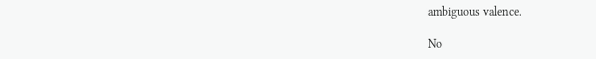ambiguous valence.

No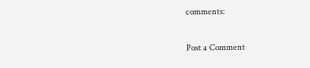comments:

Post a Comment